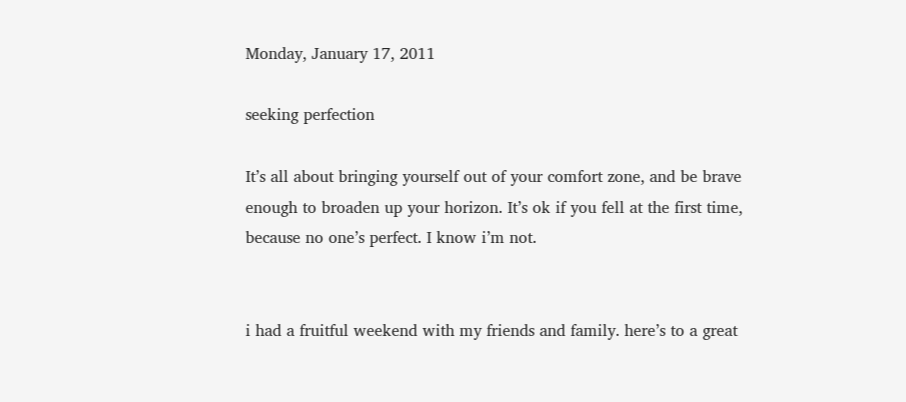Monday, January 17, 2011

seeking perfection

It’s all about bringing yourself out of your comfort zone, and be brave enough to broaden up your horizon. It’s ok if you fell at the first time, because no one’s perfect. I know i’m not.


i had a fruitful weekend with my friends and family. here’s to a great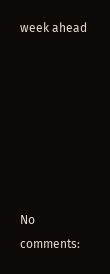week ahead







No comments: